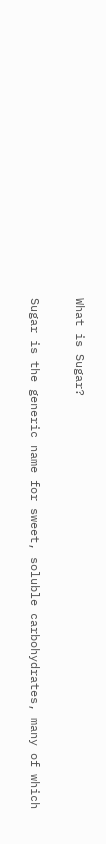What is Sugar?

Sugar is the generic name for sweet, soluble carbohydrates, many of which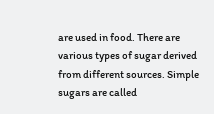are used in food. There are various types of sugar derived from different sources. Simple sugars are called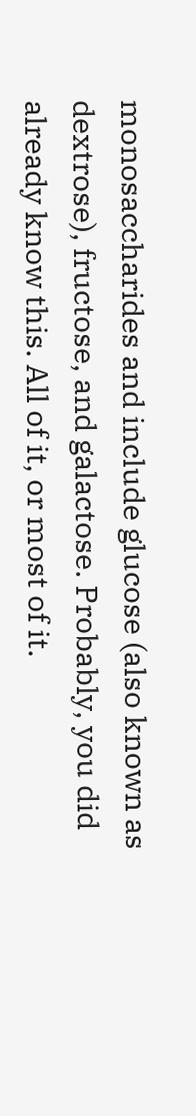monosaccharides and include glucose (also known as dextrose), fructose, and galactose. Probably, you did already know this. All of it, or most of it.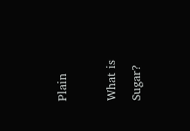Plain

What is Sugar?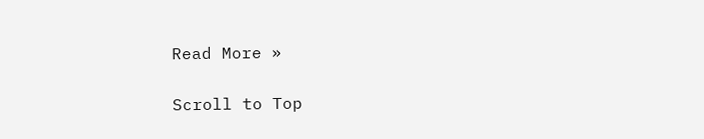Read More »

Scroll to Top